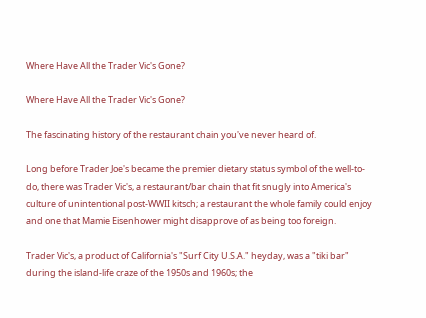Where Have All the Trader Vic's Gone?

Where Have All the Trader Vic's Gone?

The fascinating history of the restaurant chain you've never heard of.

Long before Trader Joe's became the premier dietary status symbol of the well-to-do, there was Trader Vic's, a restaurant/bar chain that fit snugly into America's culture of unintentional post-WWII kitsch; a restaurant the whole family could enjoy and one that Mamie Eisenhower might disapprove of as being too foreign.

Trader Vic's, a product of California's "Surf City U.S.A." heyday, was a "tiki bar" during the island-life craze of the 1950s and 1960s; the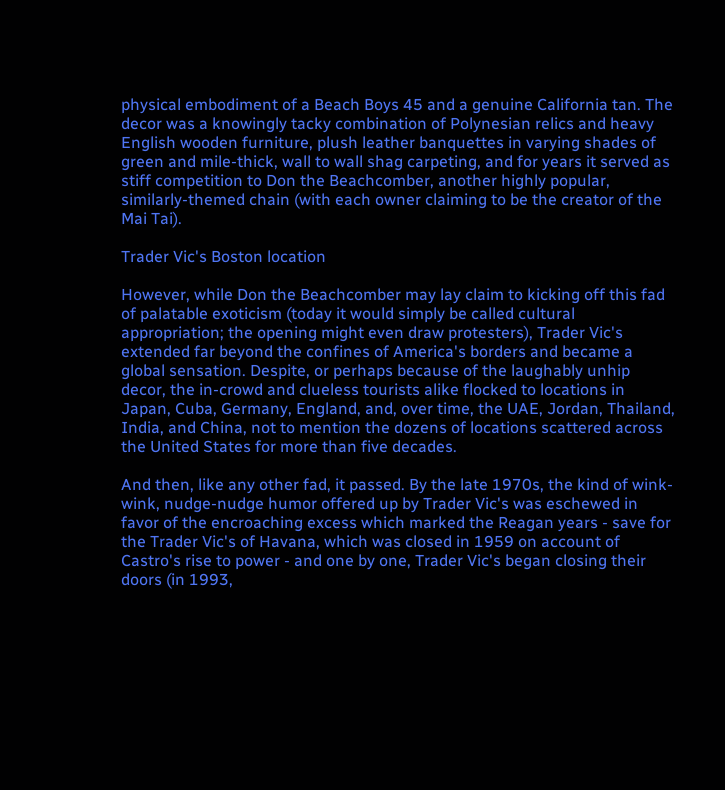physical embodiment of a Beach Boys 45 and a genuine California tan. The decor was a knowingly tacky combination of Polynesian relics and heavy English wooden furniture, plush leather banquettes in varying shades of green and mile-thick, wall to wall shag carpeting, and for years it served as stiff competition to Don the Beachcomber, another highly popular, similarly-themed chain (with each owner claiming to be the creator of the Mai Tai).

Trader Vic's Boston location

However, while Don the Beachcomber may lay claim to kicking off this fad of palatable exoticism (today it would simply be called cultural appropriation; the opening might even draw protesters), Trader Vic's extended far beyond the confines of America's borders and became a global sensation. Despite, or perhaps because of the laughably unhip decor, the in-crowd and clueless tourists alike flocked to locations in Japan, Cuba, Germany, England, and, over time, the UAE, Jordan, Thailand, India, and China, not to mention the dozens of locations scattered across the United States for more than five decades.

And then, like any other fad, it passed. By the late 1970s, the kind of wink-wink, nudge-nudge humor offered up by Trader Vic's was eschewed in favor of the encroaching excess which marked the Reagan years - save for the Trader Vic's of Havana, which was closed in 1959 on account of Castro's rise to power - and one by one, Trader Vic's began closing their doors (in 1993,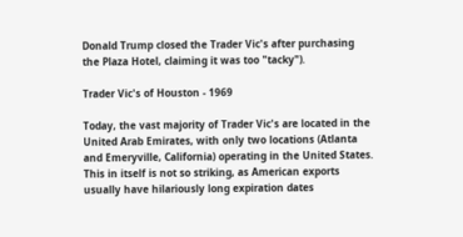Donald Trump closed the Trader Vic's after purchasing the Plaza Hotel, claiming it was too "tacky").

Trader Vic's of Houston - 1969

Today, the vast majority of Trader Vic's are located in the United Arab Emirates, with only two locations (Atlanta and Emeryville, California) operating in the United States. This in itself is not so striking, as American exports usually have hilariously long expiration dates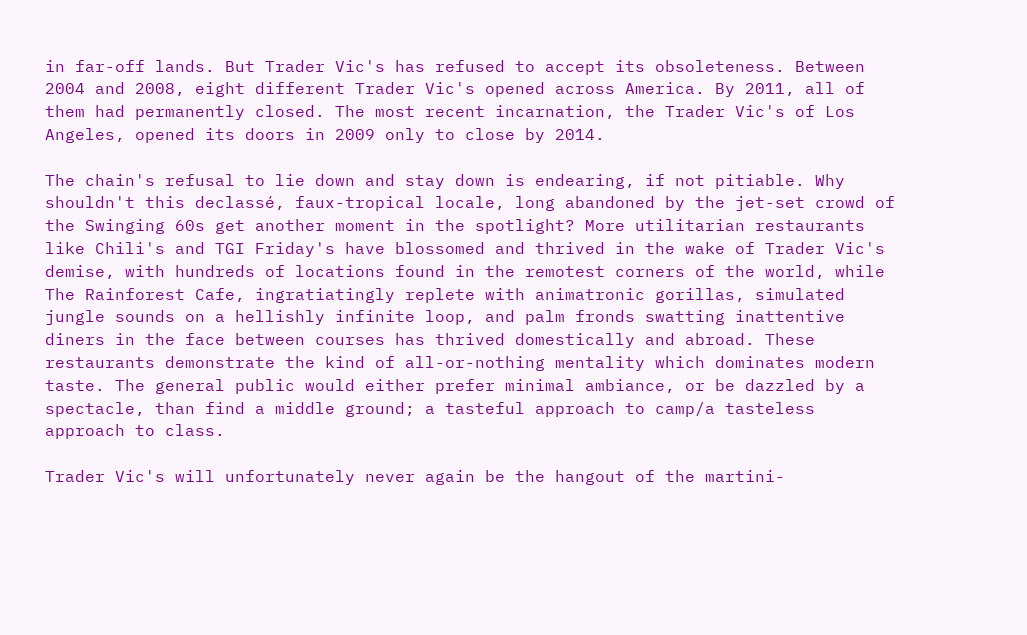in far-off lands. But Trader Vic's has refused to accept its obsoleteness. Between 2004 and 2008, eight different Trader Vic's opened across America. By 2011, all of them had permanently closed. The most recent incarnation, the Trader Vic's of Los Angeles, opened its doors in 2009 only to close by 2014.

The chain's refusal to lie down and stay down is endearing, if not pitiable. Why shouldn't this declassé, faux-tropical locale, long abandoned by the jet-set crowd of the Swinging 60s get another moment in the spotlight? More utilitarian restaurants like Chili's and TGI Friday's have blossomed and thrived in the wake of Trader Vic's demise, with hundreds of locations found in the remotest corners of the world, while The Rainforest Cafe, ingratiatingly replete with animatronic gorillas, simulated jungle sounds on a hellishly infinite loop, and palm fronds swatting inattentive diners in the face between courses has thrived domestically and abroad. These restaurants demonstrate the kind of all-or-nothing mentality which dominates modern taste. The general public would either prefer minimal ambiance, or be dazzled by a spectacle, than find a middle ground; a tasteful approach to camp/a tasteless approach to class.

Trader Vic's will unfortunately never again be the hangout of the martini-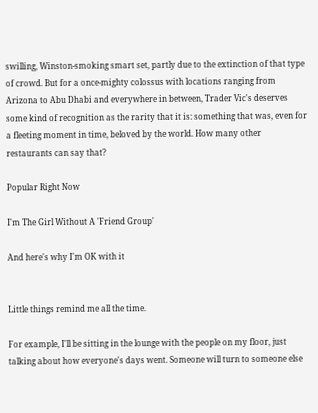swilling, Winston-smoking smart set, partly due to the extinction of that type of crowd. But for a once-mighty colossus with locations ranging from Arizona to Abu Dhabi and everywhere in between, Trader Vic's deserves some kind of recognition as the rarity that it is: something that was, even for a fleeting moment in time, beloved by the world. How many other restaurants can say that?

Popular Right Now

I'm The Girl Without A 'Friend Group'

And here's why I'm OK with it


Little things remind me all the time.

For example, I'll be sitting in the lounge with the people on my floor, just talking about how everyone's days went. Someone will turn to someone else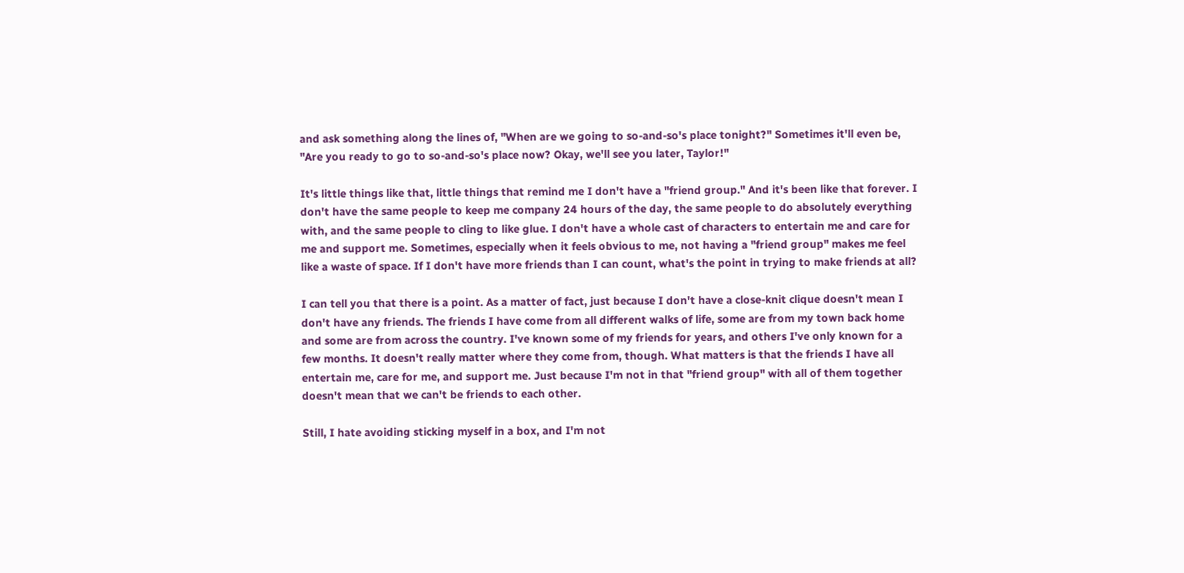and ask something along the lines of, "When are we going to so-and-so's place tonight?" Sometimes it'll even be, "Are you ready to go to so-and-so's place now? Okay, we'll see you later, Taylor!"

It's little things like that, little things that remind me I don't have a "friend group." And it's been like that forever. I don't have the same people to keep me company 24 hours of the day, the same people to do absolutely everything with, and the same people to cling to like glue. I don't have a whole cast of characters to entertain me and care for me and support me. Sometimes, especially when it feels obvious to me, not having a "friend group" makes me feel like a waste of space. If I don't have more friends than I can count, what's the point in trying to make friends at all?

I can tell you that there is a point. As a matter of fact, just because I don't have a close-knit clique doesn't mean I don't have any friends. The friends I have come from all different walks of life, some are from my town back home and some are from across the country. I've known some of my friends for years, and others I've only known for a few months. It doesn't really matter where they come from, though. What matters is that the friends I have all entertain me, care for me, and support me. Just because I'm not in that "friend group" with all of them together doesn't mean that we can't be friends to each other.

Still, I hate avoiding sticking myself in a box, and I'm not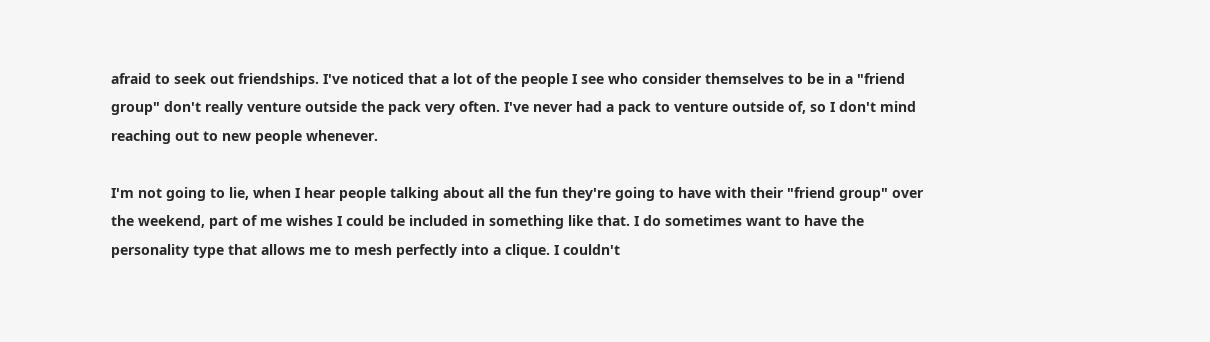afraid to seek out friendships. I've noticed that a lot of the people I see who consider themselves to be in a "friend group" don't really venture outside the pack very often. I've never had a pack to venture outside of, so I don't mind reaching out to new people whenever.

I'm not going to lie, when I hear people talking about all the fun they're going to have with their "friend group" over the weekend, part of me wishes I could be included in something like that. I do sometimes want to have the personality type that allows me to mesh perfectly into a clique. I couldn't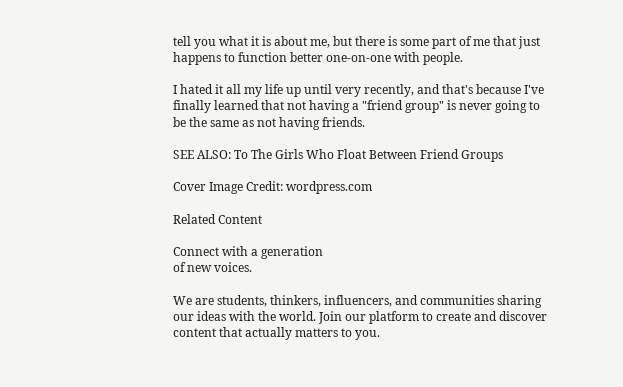tell you what it is about me, but there is some part of me that just happens to function better one-on-one with people.

I hated it all my life up until very recently, and that's because I've finally learned that not having a "friend group" is never going to be the same as not having friends.

SEE ALSO: To The Girls Who Float Between Friend Groups

Cover Image Credit: wordpress.com

Related Content

Connect with a generation
of new voices.

We are students, thinkers, influencers, and communities sharing our ideas with the world. Join our platform to create and discover content that actually matters to you.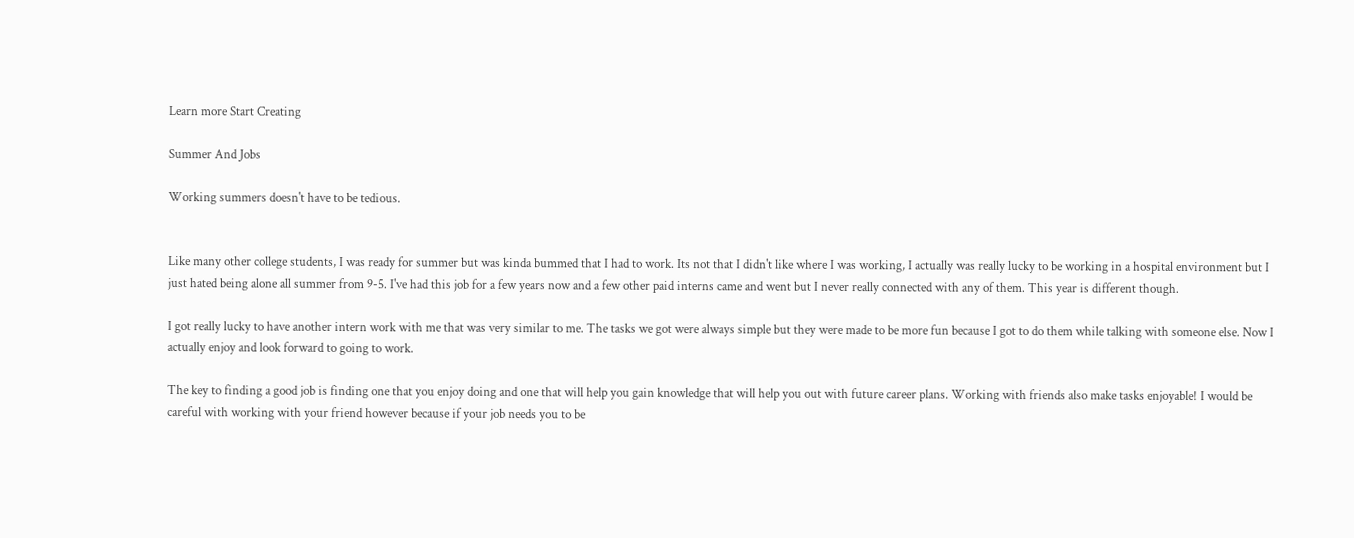Learn more Start Creating

Summer And Jobs

Working summers doesn't have to be tedious.


Like many other college students, I was ready for summer but was kinda bummed that I had to work. Its not that I didn't like where I was working, I actually was really lucky to be working in a hospital environment but I just hated being alone all summer from 9-5. I've had this job for a few years now and a few other paid interns came and went but I never really connected with any of them. This year is different though.

I got really lucky to have another intern work with me that was very similar to me. The tasks we got were always simple but they were made to be more fun because I got to do them while talking with someone else. Now I actually enjoy and look forward to going to work.

The key to finding a good job is finding one that you enjoy doing and one that will help you gain knowledge that will help you out with future career plans. Working with friends also make tasks enjoyable! I would be careful with working with your friend however because if your job needs you to be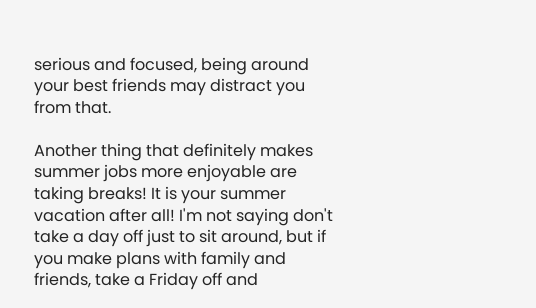serious and focused, being around your best friends may distract you from that.

Another thing that definitely makes summer jobs more enjoyable are taking breaks! It is your summer vacation after all! I'm not saying don't take a day off just to sit around, but if you make plans with family and friends, take a Friday off and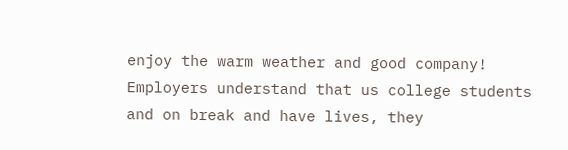enjoy the warm weather and good company! Employers understand that us college students and on break and have lives, they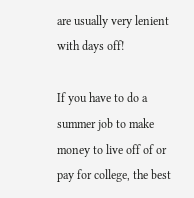are usually very lenient with days off!

If you have to do a summer job to make money to live off of or pay for college, the best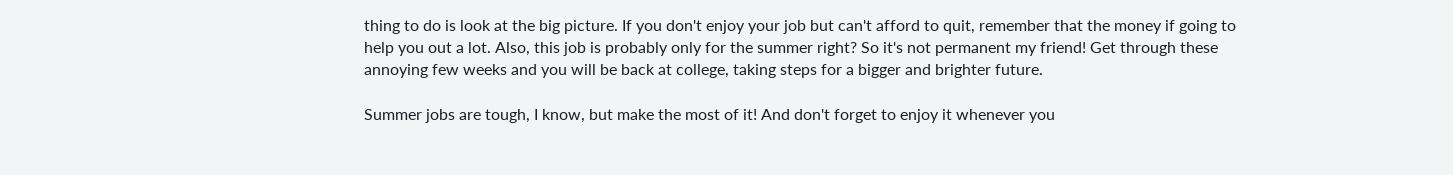thing to do is look at the big picture. If you don't enjoy your job but can't afford to quit, remember that the money if going to help you out a lot. Also, this job is probably only for the summer right? So it's not permanent my friend! Get through these annoying few weeks and you will be back at college, taking steps for a bigger and brighter future.

Summer jobs are tough, I know, but make the most of it! And don't forget to enjoy it whenever you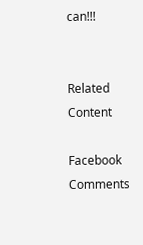can!!!


Related Content

Facebook Comments